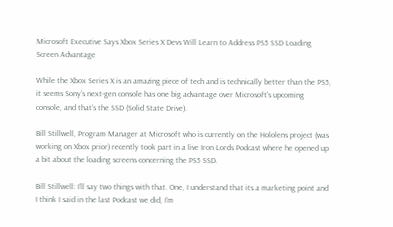Microsoft Executive Says Xbox Series X Devs Will Learn to Address PS5 SSD Loading Screen Advantage

While the Xbox Series X is an amazing piece of tech and is technically better than the PS5, it seems Sony’s next-gen console has one big advantage over Microsoft’s upcoming console, and that’s the SSD (Solid State Drive).

Bill Stillwell, Program Manager at Microsoft who is currently on the Hololens project (was working on Xbox prior) recently took part in a live Iron Lords Podcast where he opened up a bit about the loading screens concerning the PS5 SSD.

Bill Stillwell: I’ll say two things with that. One, I understand that its a marketing point and I think I said in the last Podcast we did, I’m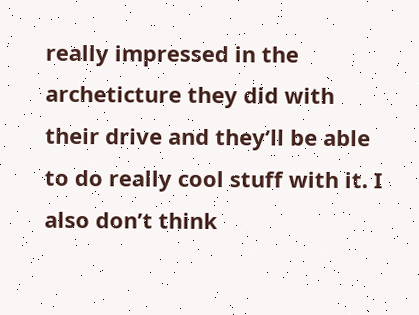really impressed in the archeticture they did with their drive and they’ll be able to do really cool stuff with it. I also don’t think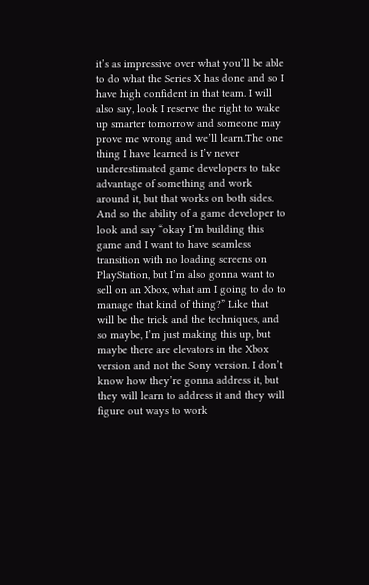it’s as impressive over what you’ll be able to do what the Series X has done and so I have high confident in that team. I will also say, look I reserve the right to wake up smarter tomorrow and someone may prove me wrong and we’ll learn.The one thing I have learned is I’v never underestimated game developers to take advantage of something and work around it, but that works on both sides. And so the ability of a game developer to look and say “okay I’m building this game and I want to have seamless transition with no loading screens on PlayStation, but I’m also gonna want to sell on an Xbox, what am I going to do to manage that kind of thing?” Like that will be the trick and the techniques, and so maybe, I’m just making this up, but maybe there are elevators in the Xbox version and not the Sony version. I don’t know how they’re gonna address it, but they will learn to address it and they will figure out ways to work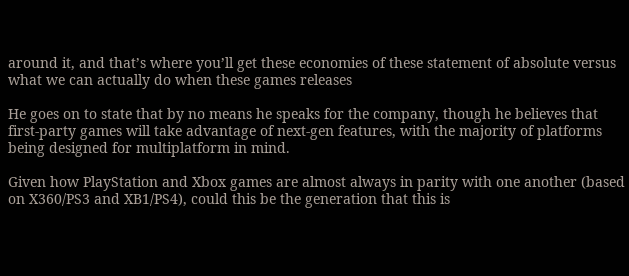around it, and that’s where you’ll get these economies of these statement of absolute versus what we can actually do when these games releases

He goes on to state that by no means he speaks for the company, though he believes that first-party games will take advantage of next-gen features, with the majority of platforms being designed for multiplatform in mind.

Given how PlayStation and Xbox games are almost always in parity with one another (based on X360/PS3 and XB1/PS4), could this be the generation that this is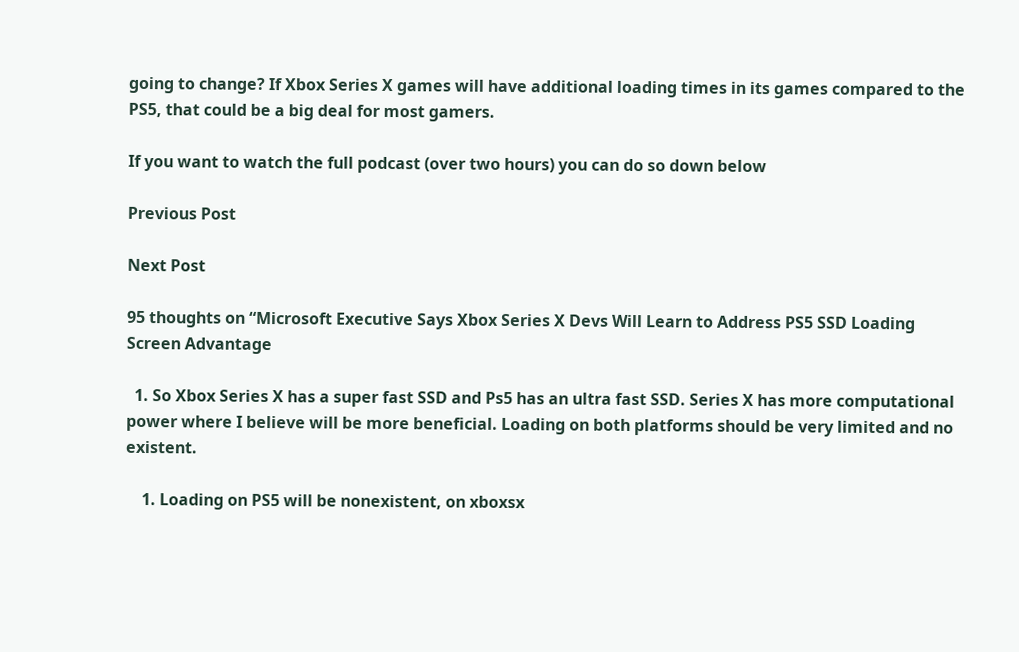going to change? If Xbox Series X games will have additional loading times in its games compared to the PS5, that could be a big deal for most gamers.

If you want to watch the full podcast (over two hours) you can do so down below

Previous Post

Next Post

95 thoughts on “Microsoft Executive Says Xbox Series X Devs Will Learn to Address PS5 SSD Loading Screen Advantage

  1. So Xbox Series X has a super fast SSD and Ps5 has an ultra fast SSD. Series X has more computational power where I believe will be more beneficial. Loading on both platforms should be very limited and no existent.

    1. Loading on PS5 will be nonexistent, on xboxsx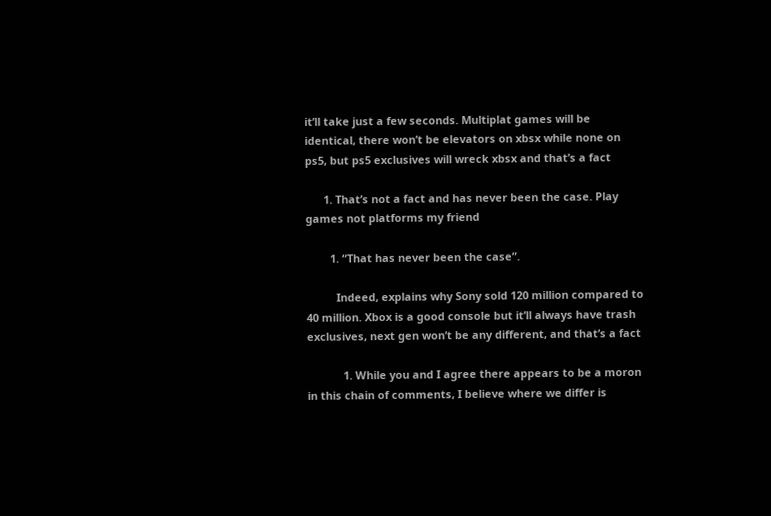it’ll take just a few seconds. Multiplat games will be identical, there won’t be elevators on xbsx while none on ps5, but ps5 exclusives will wreck xbsx and that’s a fact

      1. That’s not a fact and has never been the case. Play games not platforms my friend

        1. “That has never been the case”.

          Indeed, explains why Sony sold 120 million compared to 40 million. Xbox is a good console but it’ll always have trash exclusives, next gen won’t be any different, and that’s a fact

            1. While you and I agree there appears to be a moron in this chain of comments, I believe where we differ is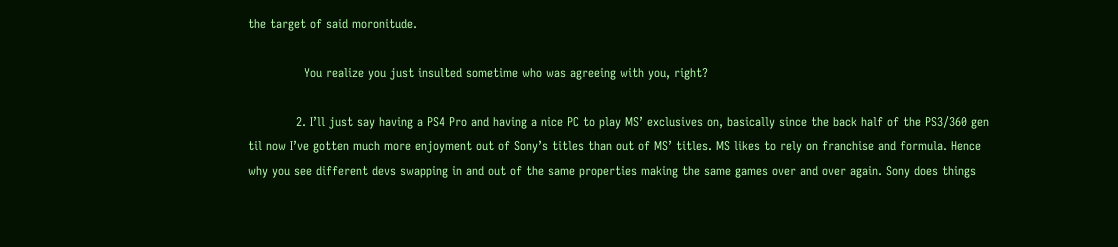the target of said moronitude.

              You realize you just insulted sometime who was agreeing with you, right?

            2. I’ll just say having a PS4 Pro and having a nice PC to play MS’ exclusives on, basically since the back half of the PS3/360 gen til now I’ve gotten much more enjoyment out of Sony’s titles than out of MS’ titles. MS likes to rely on franchise and formula. Hence why you see different devs swapping in and out of the same properties making the same games over and over again. Sony does things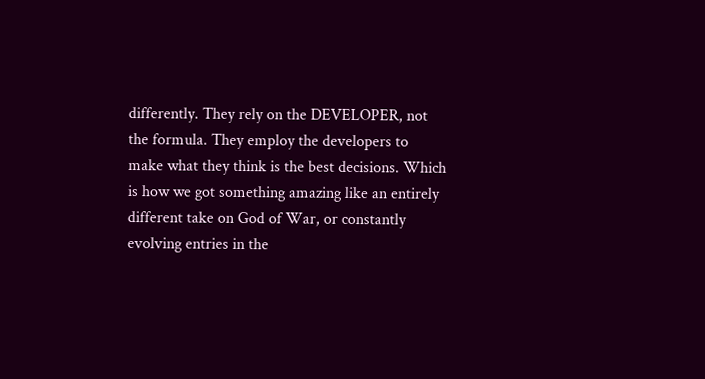differently. They rely on the DEVELOPER, not the formula. They employ the developers to make what they think is the best decisions. Which is how we got something amazing like an entirely different take on God of War, or constantly evolving entries in the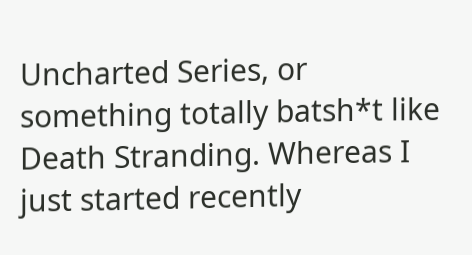Uncharted Series, or something totally batsh*t like Death Stranding. Whereas I just started recently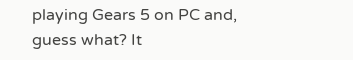playing Gears 5 on PC and, guess what? It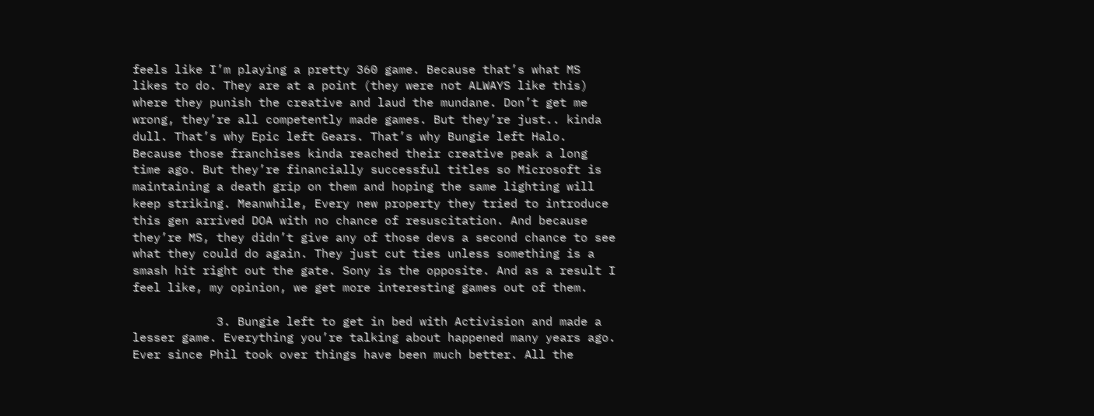feels like I’m playing a pretty 360 game. Because that’s what MS likes to do. They are at a point (they were not ALWAYS like this) where they punish the creative and laud the mundane. Don’t get me wrong, they’re all competently made games. But they’re just.. kinda dull. That’s why Epic left Gears. That’s why Bungie left Halo. Because those franchises kinda reached their creative peak a long time ago. But they’re financially successful titles so Microsoft is maintaining a death grip on them and hoping the same lighting will keep striking. Meanwhile, Every new property they tried to introduce this gen arrived DOA with no chance of resuscitation. And because they’re MS, they didn’t give any of those devs a second chance to see what they could do again. They just cut ties unless something is a smash hit right out the gate. Sony is the opposite. And as a result I feel like, my opinion, we get more interesting games out of them.

            3. Bungie left to get in bed with Activision and made a lesser game. Everything you’re talking about happened many years ago. Ever since Phil took over things have been much better. All the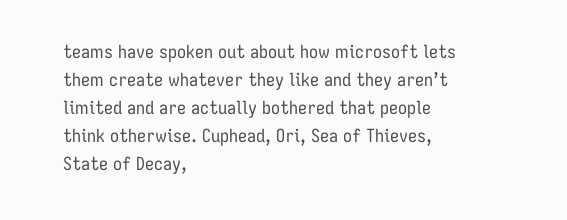teams have spoken out about how microsoft lets them create whatever they like and they aren’t limited and are actually bothered that people think otherwise. Cuphead, Ori, Sea of Thieves, State of Decay,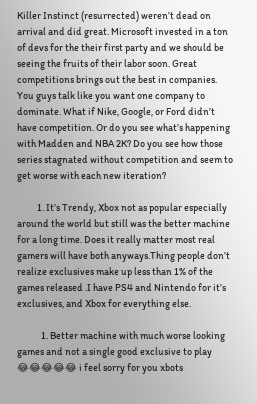Killer Instinct (resurrected) weren’t dead on arrival and did great. Microsoft invested in a ton of devs for the their first party and we should be seeing the fruits of their labor soon. Great competitions brings out the best in companies. You guys talk like you want one company to dominate. What if Nike, Google, or Ford didn’t have competition. Or do you see what’s happening with Madden and NBA 2K? Do you see how those series stagnated without competition and seem to get worse with each new iteration?

          1. It’s Trendy, Xbox not as popular especially around the world but still was the better machine for a long time. Does it really matter most real gamers will have both anyways.Thing people don’t realize exclusives make up less than 1% of the games released .I have PS4 and Nintendo for it’s exclusives, and Xbox for everything else.

            1. Better machine with much worse looking games and not a single good exclusive to play 😂😂😂😂😂 i feel sorry for you xbots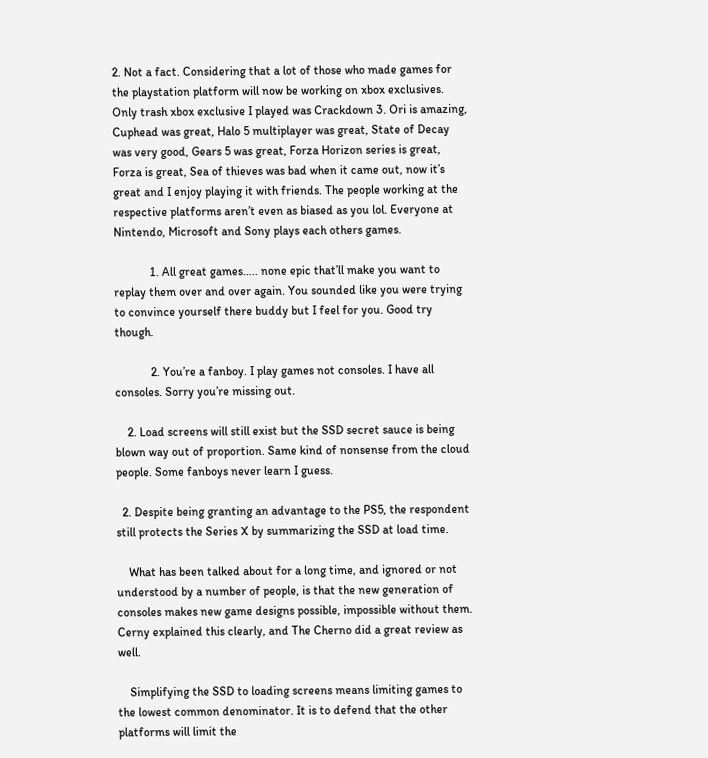2. Not a fact. Considering that a lot of those who made games for the playstation platform will now be working on xbox exclusives. Only trash xbox exclusive I played was Crackdown 3. Ori is amazing, Cuphead was great, Halo 5 multiplayer was great, State of Decay was very good, Gears 5 was great, Forza Horizon series is great, Forza is great, Sea of thieves was bad when it came out, now it’s great and I enjoy playing it with friends. The people working at the respective platforms aren’t even as biased as you lol. Everyone at Nintendo, Microsoft and Sony plays each others games.

            1. All great games….. none epic that’ll make you want to replay them over and over again. You sounded like you were trying to convince yourself there buddy but I feel for you. Good try though.

            2. You’re a fanboy. I play games not consoles. I have all consoles. Sorry you’re missing out.

    2. Load screens will still exist but the SSD secret sauce is being blown way out of proportion. Same kind of nonsense from the cloud people. Some fanboys never learn I guess.

  2. Despite being granting an advantage to the PS5, the respondent still protects the Series X by summarizing the SSD at load time.

    What has been talked about for a long time, and ignored or not understood by a number of people, is that the new generation of consoles makes new game designs possible, impossible without them. Cerny explained this clearly, and The Cherno did a great review as well.

    Simplifying the SSD to loading screens means limiting games to the lowest common denominator. It is to defend that the other platforms will limit the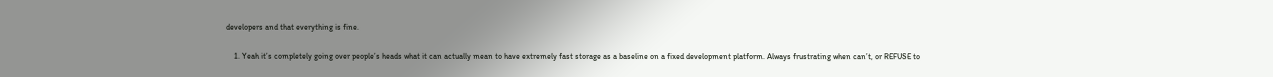developers and that everything is fine.

    1. Yeah it’s completely going over people’s heads what it can actually mean to have extremely fast storage as a baseline on a fixed development platform. Always frustrating when can’t, or REFUSE to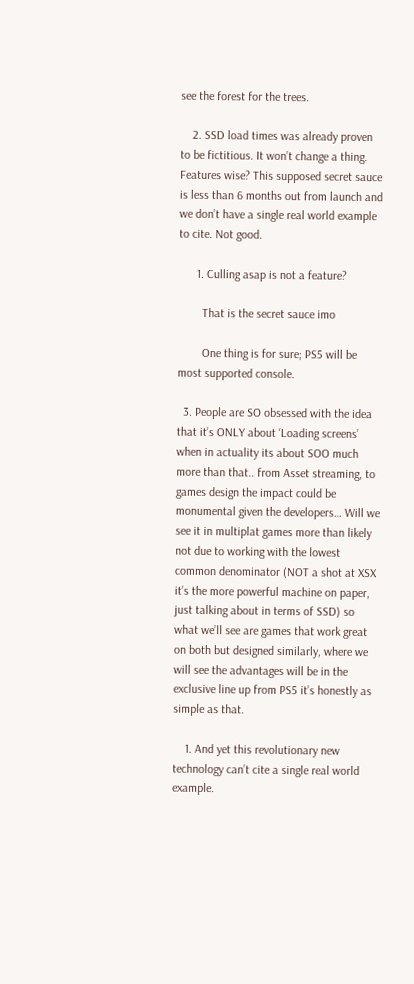see the forest for the trees.

    2. SSD load times was already proven to be fictitious. It won’t change a thing. Features wise? This supposed secret sauce is less than 6 months out from launch and we don’t have a single real world example to cite. Not good.

      1. Culling asap is not a feature?

        That is the secret sauce imo

        One thing is for sure; PS5 will be most supported console.

  3. People are SO obsessed with the idea that it’s ONLY about ‘Loading screens’ when in actuality its about SOO much more than that.. from Asset streaming, to games design the impact could be monumental given the developers… Will we see it in multiplat games more than likely not due to working with the lowest common denominator (NOT a shot at XSX it’s the more powerful machine on paper, just talking about in terms of SSD) so what we’ll see are games that work great on both but designed similarly, where we will see the advantages will be in the exclusive line up from PS5 it’s honestly as simple as that.

    1. And yet this revolutionary new technology can’t cite a single real world example.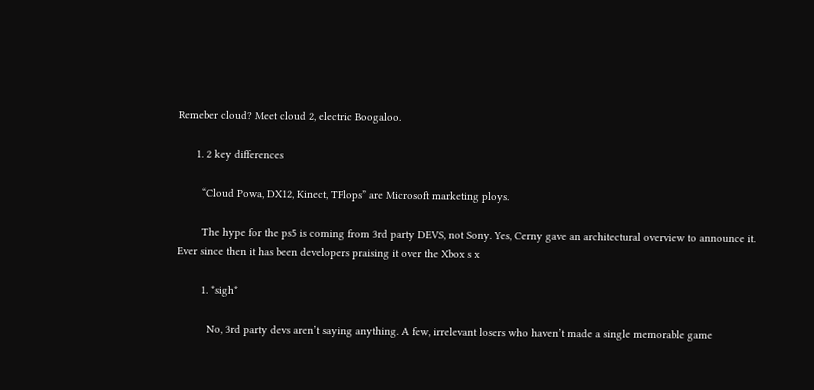Remeber cloud? Meet cloud 2, electric Boogaloo.

      1. 2 key differences

        “Cloud Powa, DX12, Kinect, TFlops” are Microsoft marketing ploys.

        The hype for the ps5 is coming from 3rd party DEVS, not Sony. Yes, Cerny gave an architectural overview to announce it. Ever since then it has been developers praising it over the Xbox s x

        1. *sigh*

          No, 3rd party devs aren’t saying anything. A few, irrelevant losers who haven’t made a single memorable game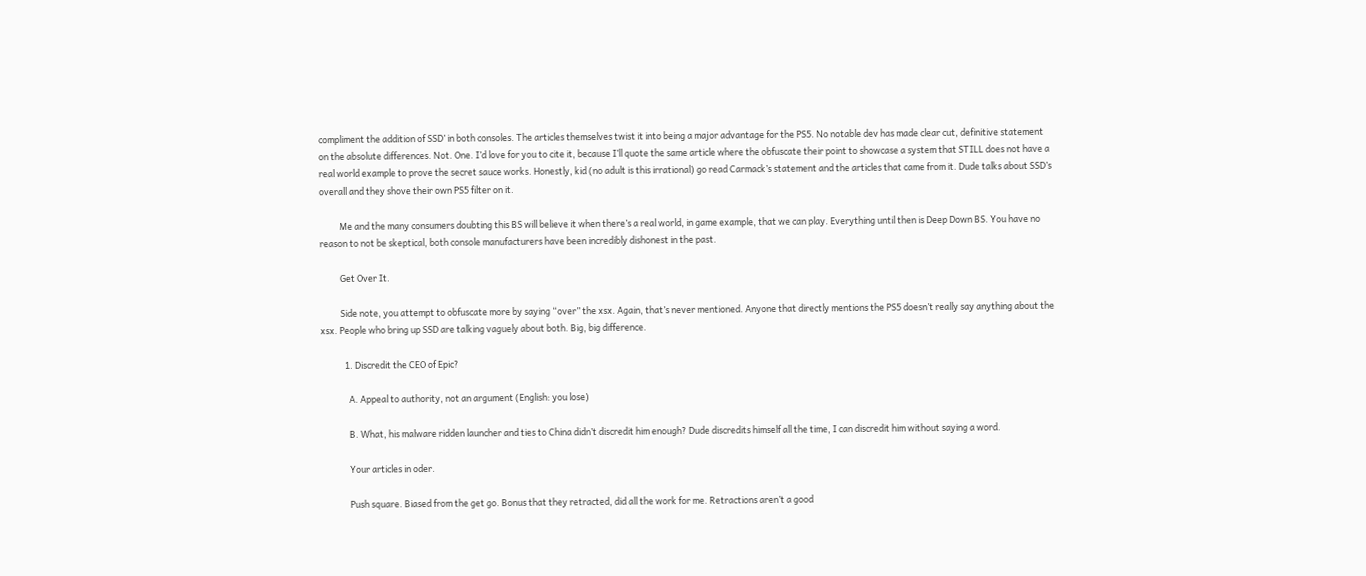compliment the addition of SSD’ in both consoles. The articles themselves twist it into being a major advantage for the PS5. No notable dev has made clear cut, definitive statement on the absolute differences. Not. One. I’d love for you to cite it, because I’ll quote the same article where the obfuscate their point to showcase a system that STILL does not have a real world example to prove the secret sauce works. Honestly, kid (no adult is this irrational) go read Carmack’s statement and the articles that came from it. Dude talks about SSD’s overall and they shove their own PS5 filter on it.

          Me and the many consumers doubting this BS will believe it when there’s a real world, in game example, that we can play. Everything until then is Deep Down BS. You have no reason to not be skeptical, both console manufacturers have been incredibly dishonest in the past.

          Get Over It.

          Side note, you attempt to obfuscate more by saying “over” the xsx. Again, that’s never mentioned. Anyone that directly mentions the PS5 doesn’t really say anything about the xsx. People who bring up SSD are talking vaguely about both. Big, big difference.

            1. Discredit the CEO of Epic?

              A. Appeal to authority, not an argument (English: you lose)

              B. What, his malware ridden launcher and ties to China didn’t discredit him enough? Dude discredits himself all the time, I can discredit him without saying a word.

              Your articles in oder.

              Push square. Biased from the get go. Bonus that they retracted, did all the work for me. Retractions aren’t a good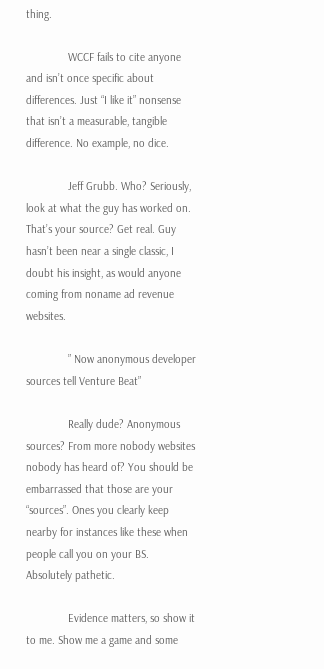thing.

              WCCF fails to cite anyone and isn’t once specific about differences. Just “I like it” nonsense that isn’t a measurable, tangible difference. No example, no dice.

              Jeff Grubb. Who? Seriously, look at what the guy has worked on. That’s your source? Get real. Guy hasn’t been near a single classic, I doubt his insight, as would anyone coming from noname ad revenue websites.

              ” Now anonymous developer sources tell Venture Beat”

              Really dude? Anonymous sources? From more nobody websites nobody has heard of? You should be embarrassed that those are your “sources”. Ones you clearly keep nearby for instances like these when people call you on your BS. Absolutely pathetic.

              Evidence matters, so show it to me. Show me a game and some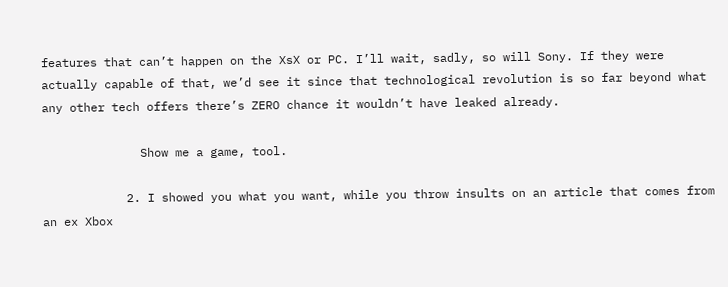features that can’t happen on the XsX or PC. I’ll wait, sadly, so will Sony. If they were actually capable of that, we’d see it since that technological revolution is so far beyond what any other tech offers there’s ZERO chance it wouldn’t have leaked already.

              Show me a game, tool.

            2. I showed you what you want, while you throw insults on an article that comes from an ex Xbox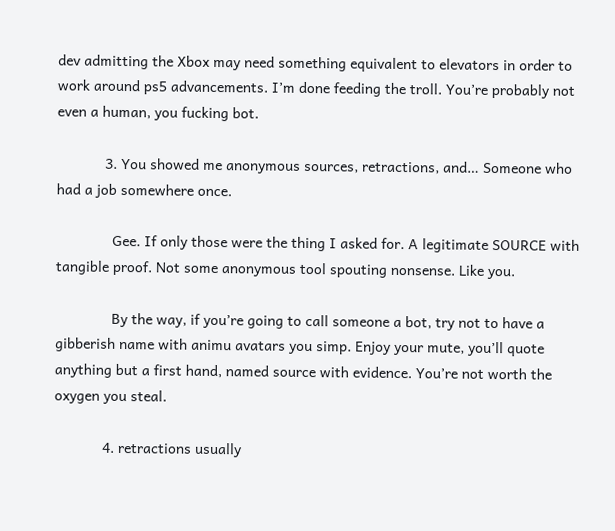dev admitting the Xbox may need something equivalent to elevators in order to work around ps5 advancements. I’m done feeding the troll. You’re probably not even a human, you fucking bot.

            3. You showed me anonymous sources, retractions, and… Someone who had a job somewhere once.

              Gee. If only those were the thing I asked for. A legitimate SOURCE with tangible proof. Not some anonymous tool spouting nonsense. Like you.

              By the way, if you’re going to call someone a bot, try not to have a gibberish name with animu avatars you simp. Enjoy your mute, you’ll quote anything but a first hand, named source with evidence. You’re not worth the oxygen you steal.

            4. retractions usually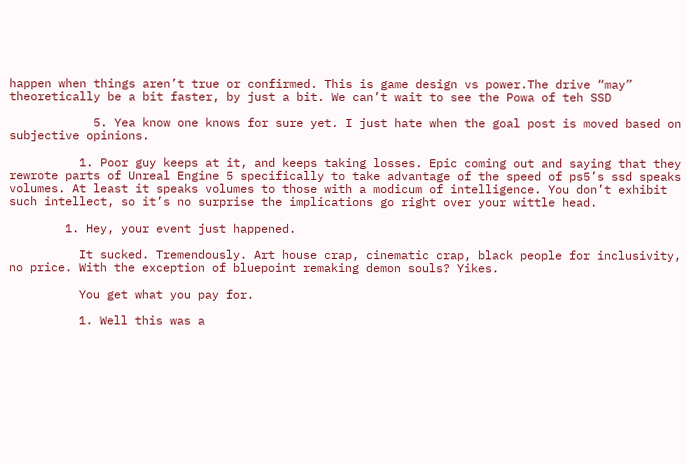happen when things aren’t true or confirmed. This is game design vs power.The drive “may” theoretically be a bit faster, by just a bit. We can’t wait to see the Powa of teh SSD

            5. Yea know one knows for sure yet. I just hate when the goal post is moved based on subjective opinions.

          1. Poor guy keeps at it, and keeps taking losses. Epic coming out and saying that they rewrote parts of Unreal Engine 5 specifically to take advantage of the speed of ps5’s ssd speaks volumes. At least it speaks volumes to those with a modicum of intelligence. You don’t exhibit such intellect, so it’s no surprise the implications go right over your wittle head.

        1. Hey, your event just happened.

          It sucked. Tremendously. Art house crap, cinematic crap, black people for inclusivity, no price. With the exception of bluepoint remaking demon souls? Yikes.

          You get what you pay for.

          1. Well this was a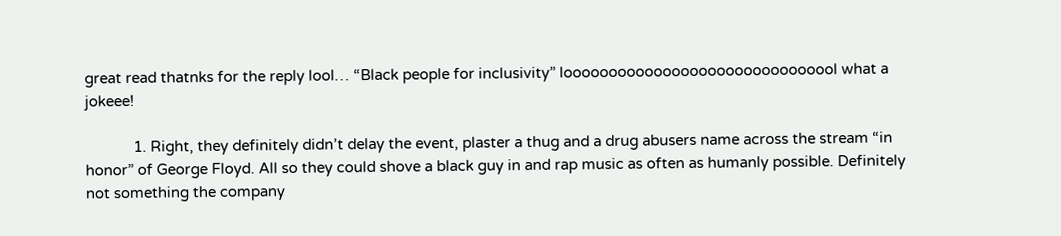great read thatnks for the reply lool… “Black people for inclusivity” looooooooooooooooooooooooooooool what a jokeee!

            1. Right, they definitely didn’t delay the event, plaster a thug and a drug abusers name across the stream “in honor” of George Floyd. All so they could shove a black guy in and rap music as often as humanly possible. Definitely not something the company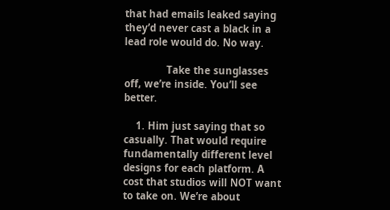that had emails leaked saying they’d never cast a black in a lead role would do. No way.

              Take the sunglasses off, we’re inside. You’ll see better.

    1. Him just saying that so casually. That would require fundamentally different level designs for each platform. A cost that studios will NOT want to take on. We’re about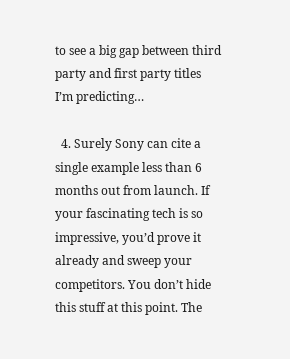to see a big gap between third party and first party titles I’m predicting…

  4. Surely Sony can cite a single example less than 6 months out from launch. If your fascinating tech is so impressive, you’d prove it already and sweep your competitors. You don’t hide this stuff at this point. The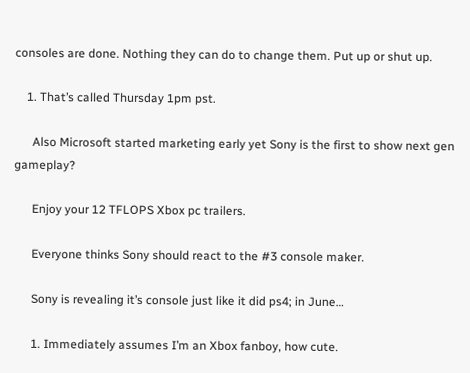consoles are done. Nothing they can do to change them. Put up or shut up.

    1. That’s called Thursday 1pm pst.

      Also Microsoft started marketing early yet Sony is the first to show next gen gameplay?

      Enjoy your 12 TFLOPS Xbox pc trailers.

      Everyone thinks Sony should react to the #3 console maker.

      Sony is revealing it’s console just like it did ps4; in June…

      1. Immediately assumes I’m an Xbox fanboy, how cute.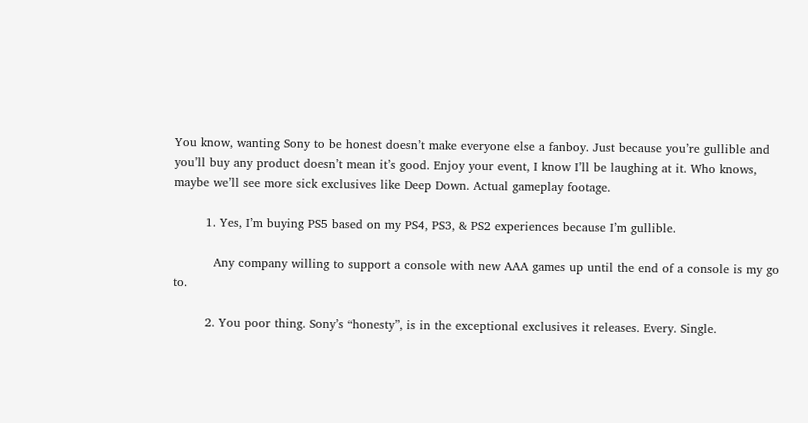You know, wanting Sony to be honest doesn’t make everyone else a fanboy. Just because you’re gullible and you’ll buy any product doesn’t mean it’s good. Enjoy your event, I know I’ll be laughing at it. Who knows, maybe we’ll see more sick exclusives like Deep Down. Actual gameplay footage.

        1. Yes, I’m buying PS5 based on my PS4, PS3, & PS2 experiences because I’m gullible.

          Any company willing to support a console with new AAA games up until the end of a console is my go to.

        2. You poor thing. Sony’s “honesty”, is in the exceptional exclusives it releases. Every. Single.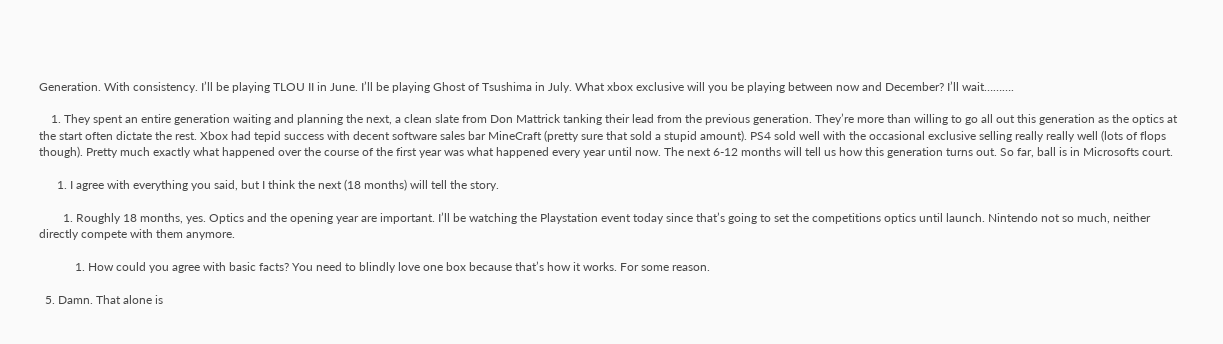Generation. With consistency. I’ll be playing TLOU II in June. I’ll be playing Ghost of Tsushima in July. What xbox exclusive will you be playing between now and December? I’ll wait……….

    1. They spent an entire generation waiting and planning the next, a clean slate from Don Mattrick tanking their lead from the previous generation. They’re more than willing to go all out this generation as the optics at the start often dictate the rest. Xbox had tepid success with decent software sales bar MineCraft (pretty sure that sold a stupid amount). PS4 sold well with the occasional exclusive selling really really well (lots of flops though). Pretty much exactly what happened over the course of the first year was what happened every year until now. The next 6-12 months will tell us how this generation turns out. So far, ball is in Microsofts court.

      1. I agree with everything you said, but I think the next (18 months) will tell the story.

        1. Roughly 18 months, yes. Optics and the opening year are important. I’ll be watching the Playstation event today since that’s going to set the competitions optics until launch. Nintendo not so much, neither directly compete with them anymore.

            1. How could you agree with basic facts? You need to blindly love one box because that’s how it works. For some reason.

  5. Damn. That alone is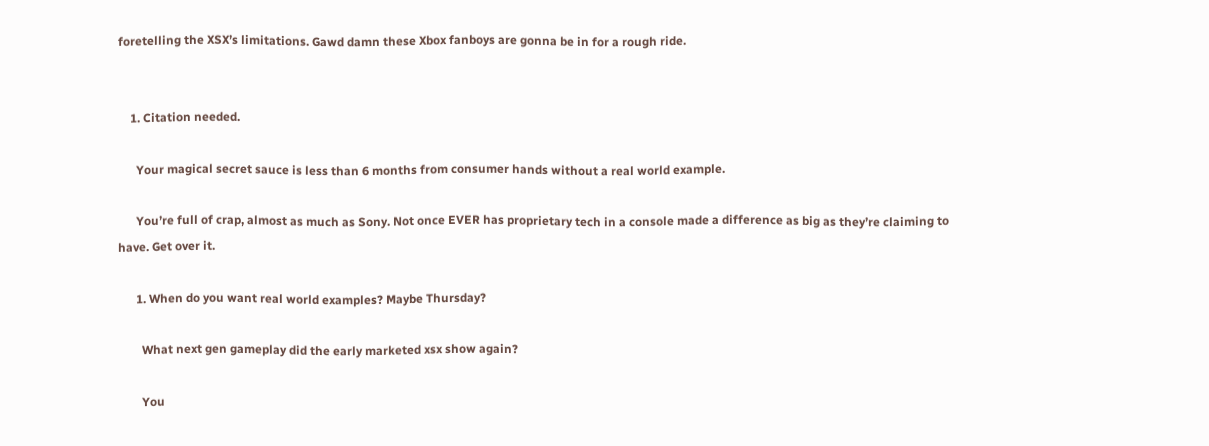foretelling the XSX’s limitations. Gawd damn these Xbox fanboys are gonna be in for a rough ride.


    1. Citation needed.

      Your magical secret sauce is less than 6 months from consumer hands without a real world example.

      You’re full of crap, almost as much as Sony. Not once EVER has proprietary tech in a console made a difference as big as they’re claiming to have. Get over it.

      1. When do you want real world examples? Maybe Thursday?

        What next gen gameplay did the early marketed xsx show again?

        You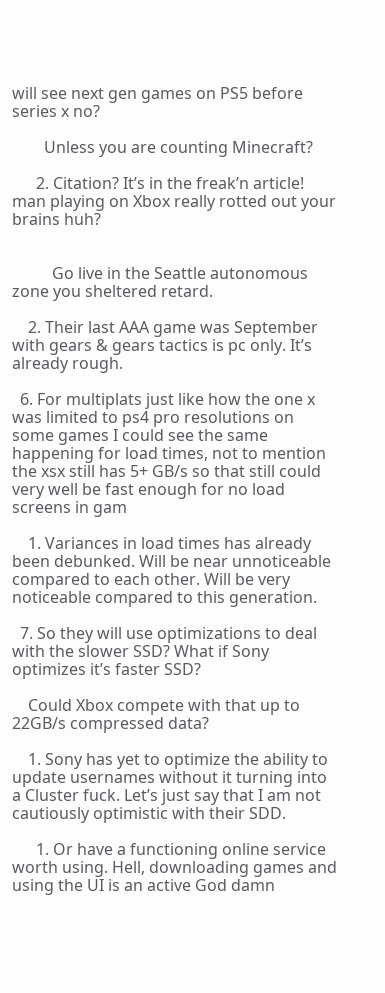will see next gen games on PS5 before series x no?

        Unless you are counting Minecraft?

      2. Citation? It’s in the freak’n article! man playing on Xbox really rotted out your brains huh?


          Go live in the Seattle autonomous zone you sheltered retard.

    2. Their last AAA game was September with gears & gears tactics is pc only. It’s already rough.

  6. For multiplats just like how the one x was limited to ps4 pro resolutions on some games I could see the same happening for load times, not to mention the xsx still has 5+ GB/s so that still could very well be fast enough for no load screens in gam

    1. Variances in load times has already been debunked. Will be near unnoticeable compared to each other. Will be very noticeable compared to this generation.

  7. So they will use optimizations to deal with the slower SSD? What if Sony optimizes it’s faster SSD?

    Could Xbox compete with that up to 22GB/s compressed data?

    1. Sony has yet to optimize the ability to update usernames without it turning into a Cluster fuck. Let’s just say that I am not cautiously optimistic with their SDD.

      1. Or have a functioning online service worth using. Hell, downloading games and using the UI is an active God damn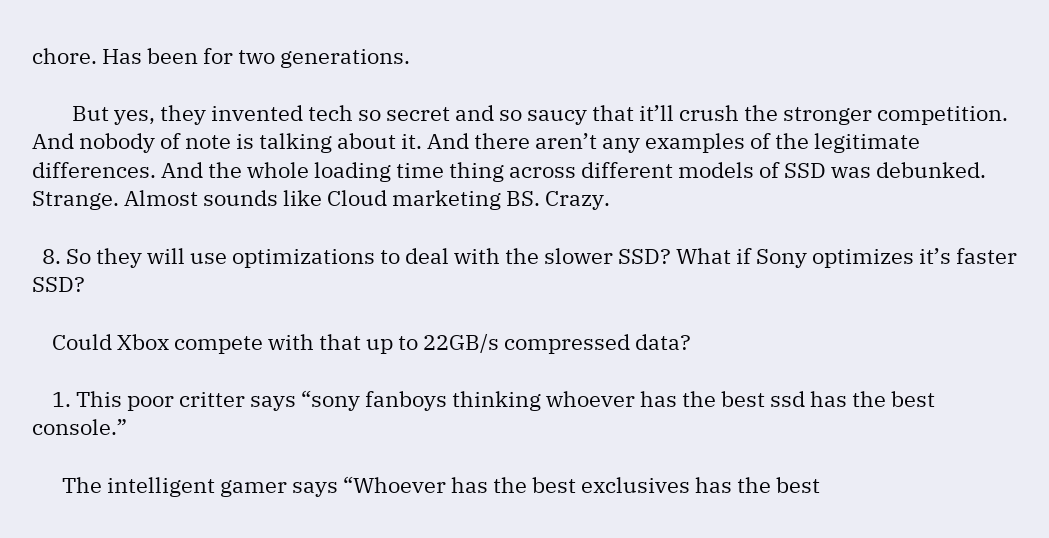chore. Has been for two generations.

        But yes, they invented tech so secret and so saucy that it’ll crush the stronger competition. And nobody of note is talking about it. And there aren’t any examples of the legitimate differences. And the whole loading time thing across different models of SSD was debunked. Strange. Almost sounds like Cloud marketing BS. Crazy.

  8. So they will use optimizations to deal with the slower SSD? What if Sony optimizes it’s faster SSD?

    Could Xbox compete with that up to 22GB/s compressed data?

    1. This poor critter says “sony fanboys thinking whoever has the best ssd has the best console.”

      The intelligent gamer says “Whoever has the best exclusives has the best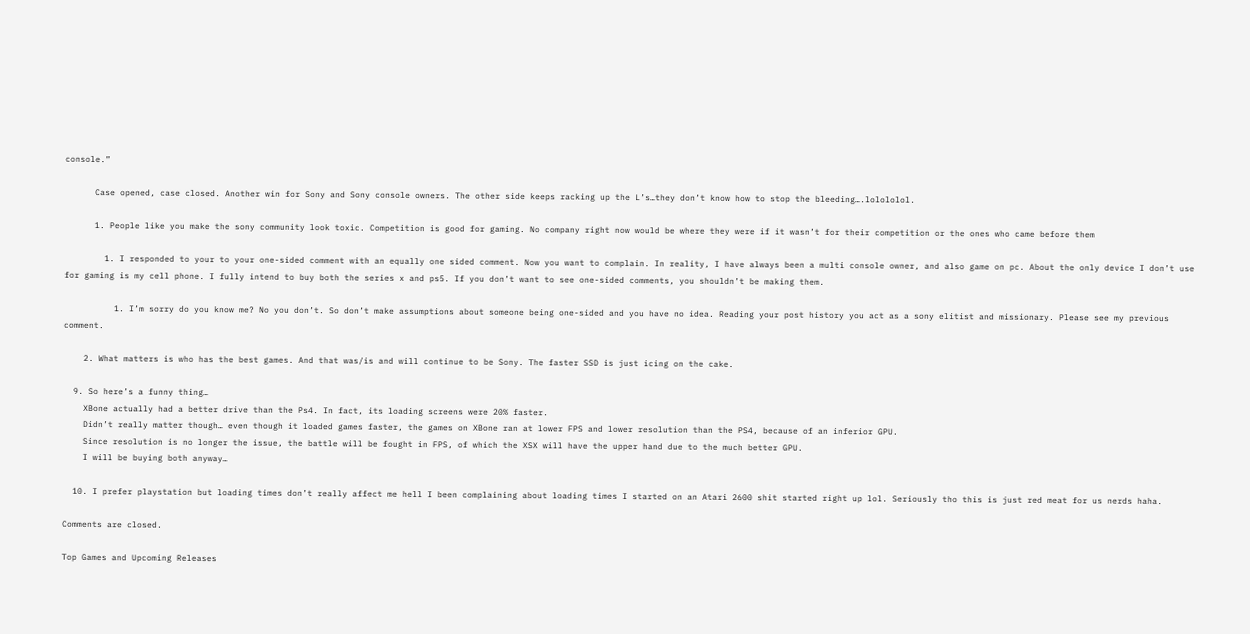console.”

      Case opened, case closed. Another win for Sony and Sony console owners. The other side keeps racking up the L’s…they don’t know how to stop the bleeding….lolololol.

      1. People like you make the sony community look toxic. Competition is good for gaming. No company right now would be where they were if it wasn’t for their competition or the ones who came before them

        1. I responded to your to your one-sided comment with an equally one sided comment. Now you want to complain. In reality, I have always been a multi console owner, and also game on pc. About the only device I don’t use for gaming is my cell phone. I fully intend to buy both the series x and ps5. If you don’t want to see one-sided comments, you shouldn’t be making them.

          1. I’m sorry do you know me? No you don’t. So don’t make assumptions about someone being one-sided and you have no idea. Reading your post history you act as a sony elitist and missionary. Please see my previous comment.

    2. What matters is who has the best games. And that was/is and will continue to be Sony. The faster SSD is just icing on the cake.

  9. So here’s a funny thing…
    XBone actually had a better drive than the Ps4. In fact, its loading screens were 20% faster.
    Didn’t really matter though… even though it loaded games faster, the games on XBone ran at lower FPS and lower resolution than the PS4, because of an inferior GPU.
    Since resolution is no longer the issue, the battle will be fought in FPS, of which the XSX will have the upper hand due to the much better GPU.
    I will be buying both anyway…

  10. I prefer playstation but loading times don’t really affect me hell I been complaining about loading times I started on an Atari 2600 shit started right up lol. Seriously tho this is just red meat for us nerds haha.

Comments are closed.

Top Games and Upcoming Releases